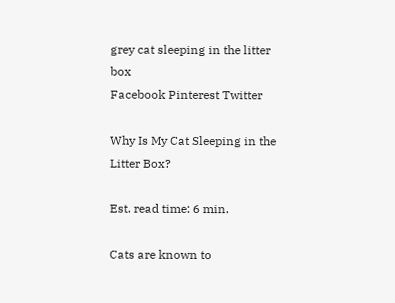grey cat sleeping in the litter box
Facebook Pinterest Twitter

Why Is My Cat Sleeping in the Litter Box?

Est. read time: 6 min.

Cats are known to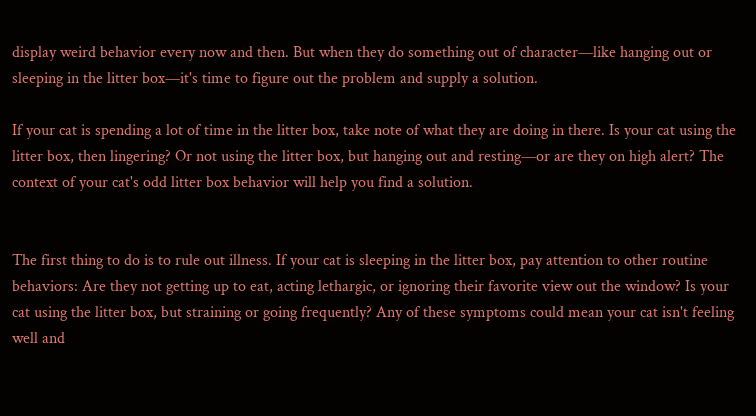display weird behavior every now and then. But when they do something out of character—like hanging out or sleeping in the litter box—it's time to figure out the problem and supply a solution.

If your cat is spending a lot of time in the litter box, take note of what they are doing in there. Is your cat using the litter box, then lingering? Or not using the litter box, but hanging out and resting—or are they on high alert? The context of your cat's odd litter box behavior will help you find a solution.


The first thing to do is to rule out illness. If your cat is sleeping in the litter box, pay attention to other routine behaviors: Are they not getting up to eat, acting lethargic, or ignoring their favorite view out the window? Is your cat using the litter box, but straining or going frequently? Any of these symptoms could mean your cat isn't feeling well and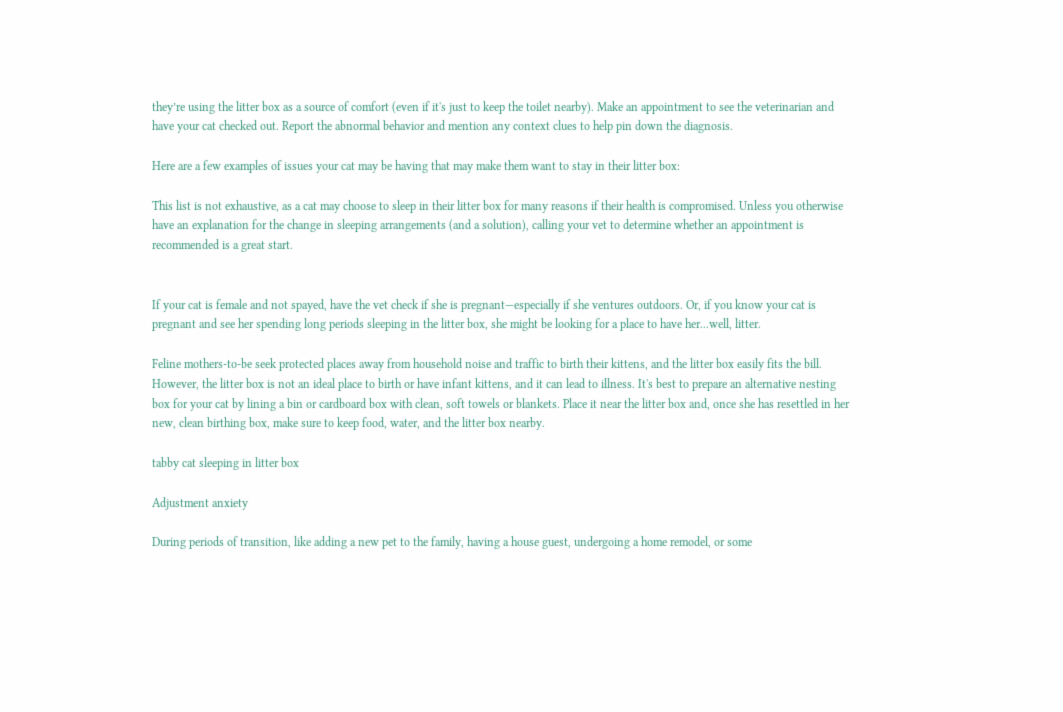they’re using the litter box as a source of comfort (even if it's just to keep the toilet nearby). Make an appointment to see the veterinarian and have your cat checked out. Report the abnormal behavior and mention any context clues to help pin down the diagnosis.

Here are a few examples of issues your cat may be having that may make them want to stay in their litter box:

This list is not exhaustive, as a cat may choose to sleep in their litter box for many reasons if their health is compromised. Unless you otherwise have an explanation for the change in sleeping arrangements (and a solution), calling your vet to determine whether an appointment is recommended is a great start.


If your cat is female and not spayed, have the vet check if she is pregnant—especially if she ventures outdoors. Or, if you know your cat is pregnant and see her spending long periods sleeping in the litter box, she might be looking for a place to have her...well, litter.

Feline mothers-to-be seek protected places away from household noise and traffic to birth their kittens, and the litter box easily fits the bill. However, the litter box is not an ideal place to birth or have infant kittens, and it can lead to illness. It's best to prepare an alternative nesting box for your cat by lining a bin or cardboard box with clean, soft towels or blankets. Place it near the litter box and, once she has resettled in her new, clean birthing box, make sure to keep food, water, and the litter box nearby.

tabby cat sleeping in litter box

Adjustment anxiety

During periods of transition, like adding a new pet to the family, having a house guest, undergoing a home remodel, or some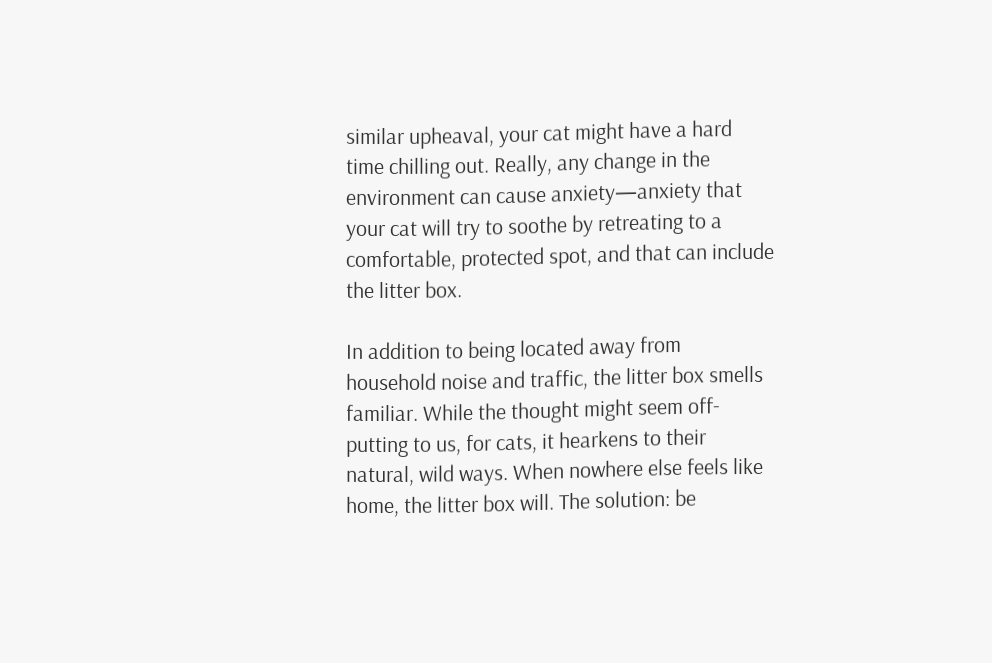similar upheaval, your cat might have a hard time chilling out. Really, any change in the environment can cause anxiety—anxiety that your cat will try to soothe by retreating to a comfortable, protected spot, and that can include the litter box.

In addition to being located away from household noise and traffic, the litter box smells familiar. While the thought might seem off-putting to us, for cats, it hearkens to their natural, wild ways. When nowhere else feels like home, the litter box will. The solution: be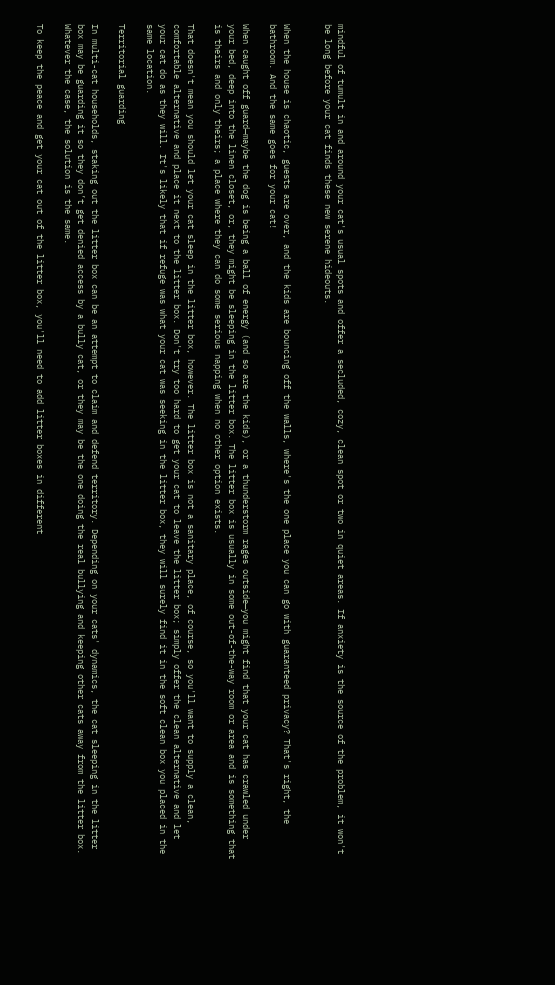mindful of tumult in and around your cat's usual spots and offer a secluded, cozy, clean spot or two in quiet areas. If anxiety is the source of the problem, it won't be long before your cat finds these new serene hideouts.


When the house is chaotic, guests are over, and the kids are bouncing off the walls, where's the one place you can go with guaranteed privacy? That's right, the bathroom. And the same goes for your cat!

When caught off guard—maybe the dog is being a ball of energy (and so are the kids), or a thunderstorm rages outside—you might find that your cat has crawled under your bed, deep into the linen closet, or, they might be sleeping in the litter box. The litter box is usually in some out-of-the-way room or area and is something that is theirs and only theirs; a place where they can do some serious napping when no other option exists.

That doesn't mean you should let your cat sleep in the litter box, however. The litter box is not a sanitary place, of course, so you'll want to supply a clean, comfortable alternative and place it next to the litter box. Don't try too hard to get your cat to leave the litter box; simply offer the clean alternative and let your cat do as they will. It's likely that if refuge was what your cat was seeking in the litter box, they will surely find it in the soft clean box you placed in the same location.

Territorial guarding

In multi-cat households, staking out the litter box can be an attempt to claim and defend territory. Depending on your cats' dynamics, the cat sleeping in the litter box may be guarding it so they don’t get denied access by a bully cat, or they may be the one doing the real bullying and keeping other cats away from the litter box. Whatever the case, the solution is the same.

To keep the peace and get your cat out of the litter box, you'll need to add litter boxes in different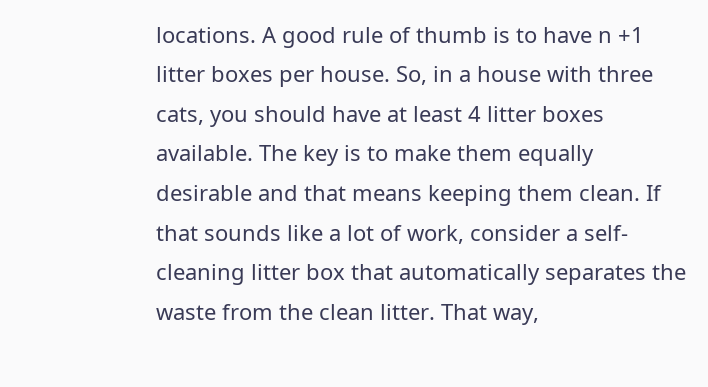locations. A good rule of thumb is to have n +1  litter boxes per house. So, in a house with three cats, you should have at least 4 litter boxes available. The key is to make them equally desirable and that means keeping them clean. If that sounds like a lot of work, consider a self-cleaning litter box that automatically separates the waste from the clean litter. That way,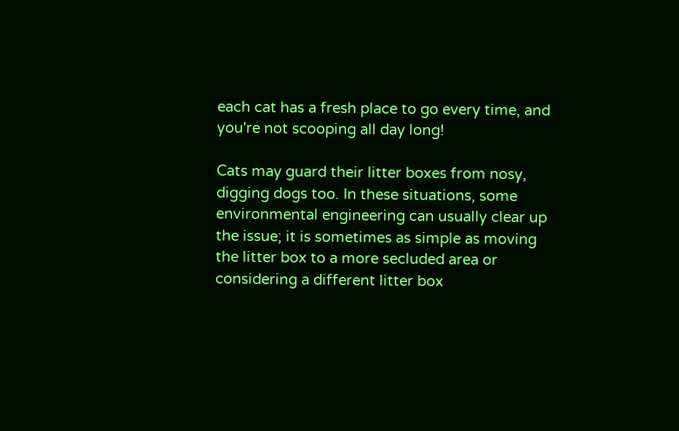each cat has a fresh place to go every time, and you're not scooping all day long!

Cats may guard their litter boxes from nosy, digging dogs too. In these situations, some environmental engineering can usually clear up the issue; it is sometimes as simple as moving the litter box to a more secluded area or considering a different litter box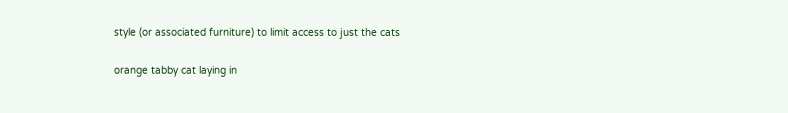style (or associated furniture) to limit access to just the cats

orange tabby cat laying in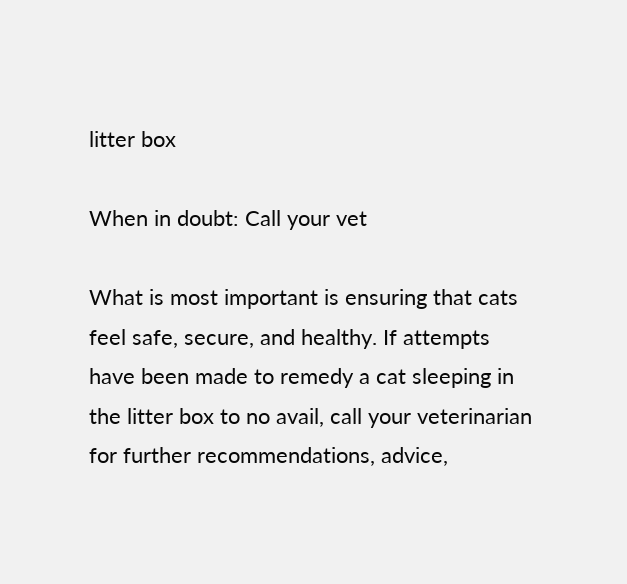litter box

When in doubt: Call your vet

What is most important is ensuring that cats feel safe, secure, and healthy. If attempts have been made to remedy a cat sleeping in the litter box to no avail, call your veterinarian for further recommendations, advice,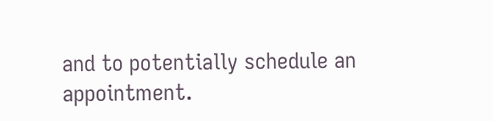and to potentially schedule an appointment.